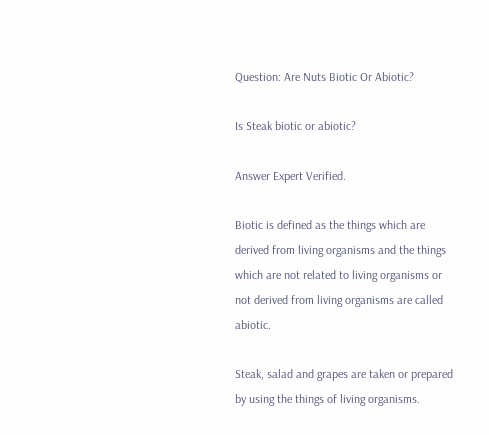Question: Are Nuts Biotic Or Abiotic?

Is Steak biotic or abiotic?

Answer Expert Verified.

Biotic is defined as the things which are derived from living organisms and the things which are not related to living organisms or not derived from living organisms are called abiotic.

Steak, salad and grapes are taken or prepared by using the things of living organisms.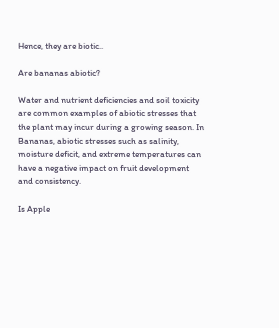Hence, they are biotic..

Are bananas abiotic?

Water and nutrient deficiencies and soil toxicity are common examples of abiotic stresses that the plant may incur during a growing season. In Bananas, abiotic stresses such as salinity, moisture deficit, and extreme temperatures can have a negative impact on fruit development and consistency.

Is Apple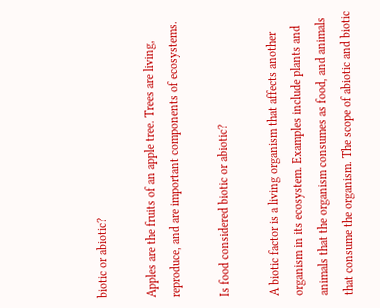biotic or abiotic?

Apples are the fruits of an apple tree. Trees are living, reproduce, and are important components of ecosystems.

Is food considered biotic or abiotic?

A biotic factor is a living organism that affects another organism in its ecosystem. Examples include plants and animals that the organism consumes as food, and animals that consume the organism. The scope of abiotic and biotic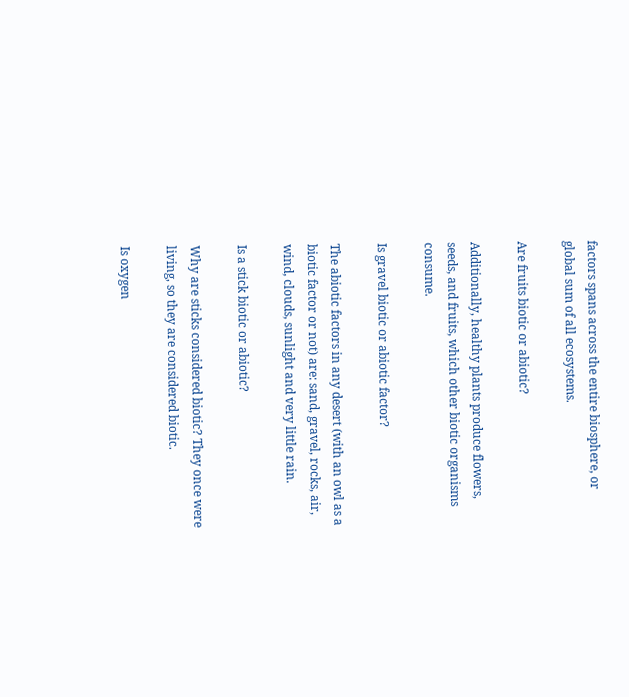factors spans across the entire biosphere, or global sum of all ecosystems.

Are fruits biotic or abiotic?

Additionally, healthy plants produce flowers, seeds, and fruits, which other biotic organisms consume.

Is gravel biotic or abiotic factor?

The abiotic factors in any desert (with an owl as a biotic factor or not) are: sand, gravel, rocks, air, wind, clouds, sunlight and very little rain.

Is a stick biotic or abiotic?

Why are sticks considered biotic? They once were living, so they are considered biotic.

Is oxygen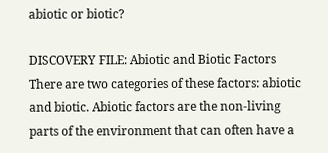abiotic or biotic?

DISCOVERY FILE: Abiotic and Biotic Factors There are two categories of these factors: abiotic and biotic. Abiotic factors are the non-living parts of the environment that can often have a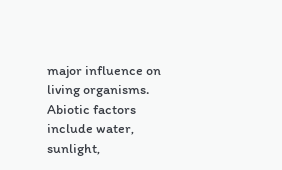major influence on living organisms. Abiotic factors include water, sunlight,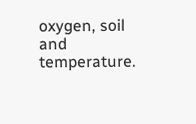oxygen, soil and temperature.